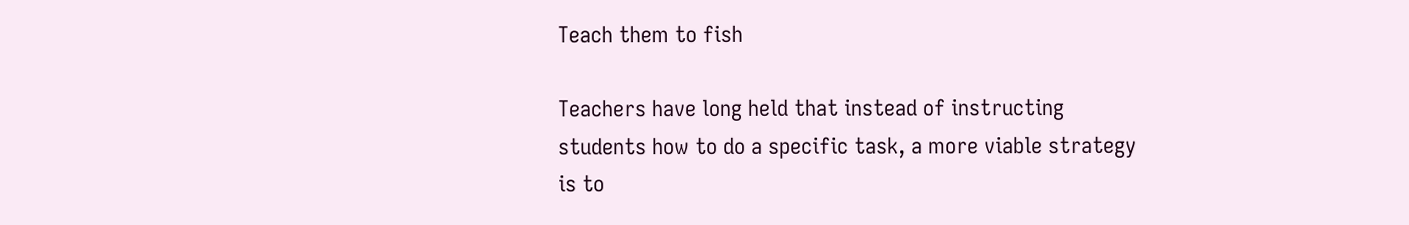Teach them to fish

Teachers have long held that instead of instructing students how to do a specific task, a more viable strategy is to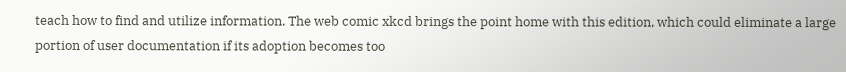teach how to find and utilize information. The web comic xkcd brings the point home with this edition, which could eliminate a large portion of user documentation if its adoption becomes too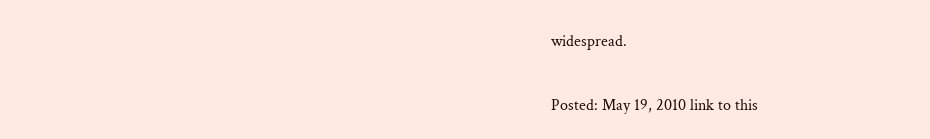widespread.

Posted: May 19, 2010 link to this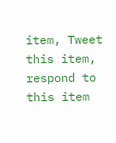item, Tweet this item, respond to this item